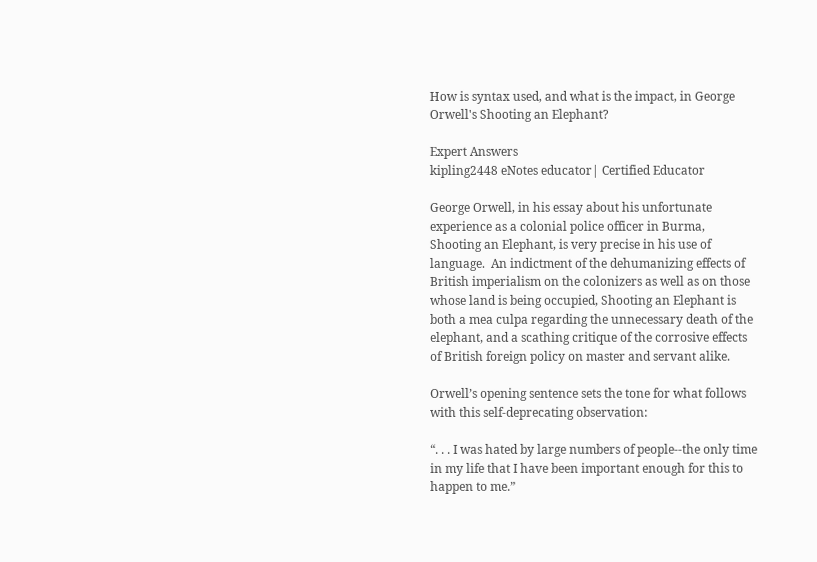How is syntax used, and what is the impact, in George Orwell's Shooting an Elephant?

Expert Answers
kipling2448 eNotes educator| Certified Educator

George Orwell, in his essay about his unfortunate experience as a colonial police officer in Burma, Shooting an Elephant, is very precise in his use of language.  An indictment of the dehumanizing effects of British imperialism on the colonizers as well as on those whose land is being occupied, Shooting an Elephant is both a mea culpa regarding the unnecessary death of the elephant, and a scathing critique of the corrosive effects of British foreign policy on master and servant alike.

Orwell’s opening sentence sets the tone for what follows with this self-deprecating observation:

“. . . I was hated by large numbers of people--the only time in my life that I have been important enough for this to happen to me.”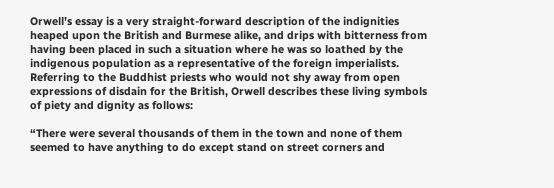Orwell’s essay is a very straight-forward description of the indignities heaped upon the British and Burmese alike, and drips with bitterness from having been placed in such a situation where he was so loathed by the indigenous population as a representative of the foreign imperialists.   Referring to the Buddhist priests who would not shy away from open expressions of disdain for the British, Orwell describes these living symbols of piety and dignity as follows:

“There were several thousands of them in the town and none of them seemed to have anything to do except stand on street corners and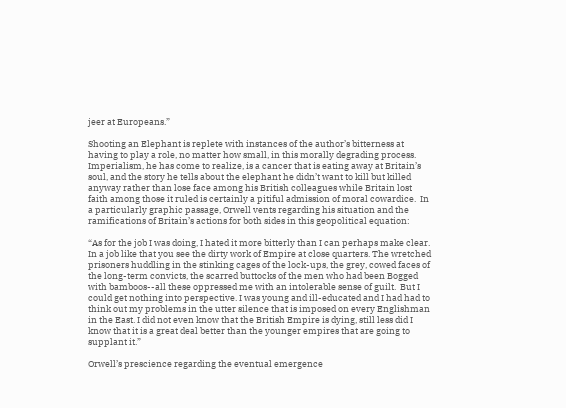jeer at Europeans.”

Shooting an Elephant is replete with instances of the author’s bitterness at having to play a role, no matter how small, in this morally degrading process.  Imperialism, he has come to realize, is a cancer that is eating away at Britain’s soul, and the story he tells about the elephant he didn’t want to kill but killed anyway rather than lose face among his British colleagues while Britain lost faith among those it ruled is certainly a pitiful admission of moral cowardice.  In a particularly graphic passage, Orwell vents regarding his situation and the ramifications of Britain’s actions for both sides in this geopolitical equation:

“As for the job I was doing, I hated it more bitterly than I can perhaps make clear. In a job like that you see the dirty work of Empire at close quarters. The wretched prisoners huddling in the stinking cages of the lock-ups, the grey, cowed faces of the long-term convicts, the scarred buttocks of the men who had been Bogged with bamboos--all these oppressed me with an intolerable sense of guilt.  But I could get nothing into perspective. I was young and ill-educated and I had had to think out my problems in the utter silence that is imposed on every Englishman in the East. I did not even know that the British Empire is dying, still less did I know that it is a great deal better than the younger empires that are going to supplant it.”

Orwell’s prescience regarding the eventual emergence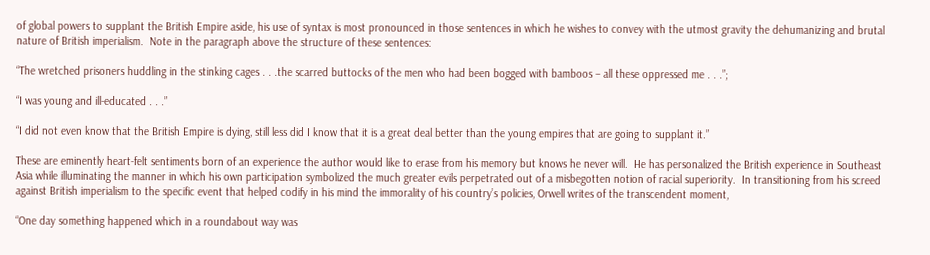of global powers to supplant the British Empire aside, his use of syntax is most pronounced in those sentences in which he wishes to convey with the utmost gravity the dehumanizing and brutal nature of British imperialism.  Note in the paragraph above the structure of these sentences:

“The wretched prisoners huddling in the stinking cages . . .the scarred buttocks of the men who had been bogged with bamboos – all these oppressed me . . .”;

“I was young and ill-educated . . .”

“I did not even know that the British Empire is dying, still less did I know that it is a great deal better than the young empires that are going to supplant it.”

These are eminently heart-felt sentiments born of an experience the author would like to erase from his memory but knows he never will.  He has personalized the British experience in Southeast Asia while illuminating the manner in which his own participation symbolized the much greater evils perpetrated out of a misbegotten notion of racial superiority.  In transitioning from his screed against British imperialism to the specific event that helped codify in his mind the immorality of his country’s policies, Orwell writes of the transcendent moment,

“One day something happened which in a roundabout way was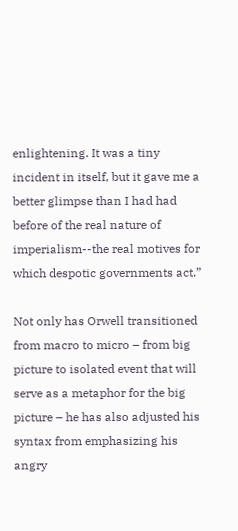enlightening. It was a tiny incident in itself, but it gave me a better glimpse than I had had before of the real nature of imperialism--the real motives for which despotic governments act.”

Not only has Orwell transitioned from macro to micro – from big picture to isolated event that will serve as a metaphor for the big picture – he has also adjusted his syntax from emphasizing his angry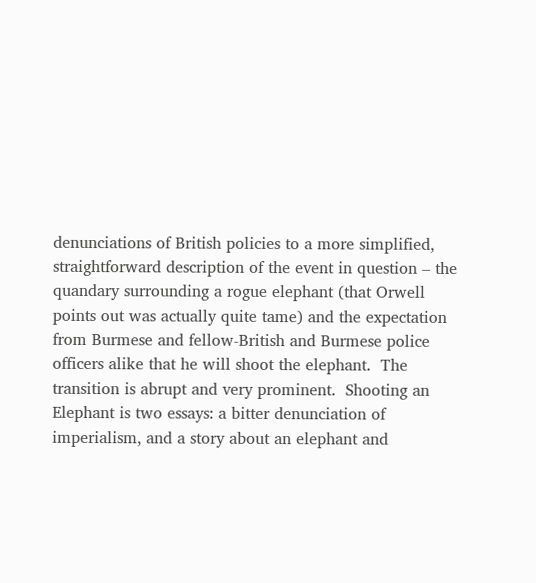denunciations of British policies to a more simplified, straightforward description of the event in question – the quandary surrounding a rogue elephant (that Orwell points out was actually quite tame) and the expectation from Burmese and fellow-British and Burmese police officers alike that he will shoot the elephant.  The transition is abrupt and very prominent.  Shooting an Elephant is two essays: a bitter denunciation of imperialism, and a story about an elephant and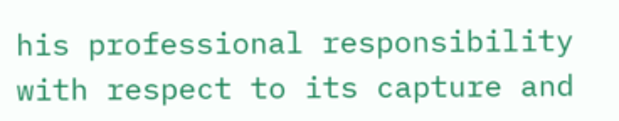his professional responsibility with respect to its capture and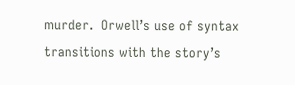murder.  Orwell’s use of syntax transitions with the story’s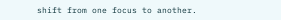shift from one focus to another.